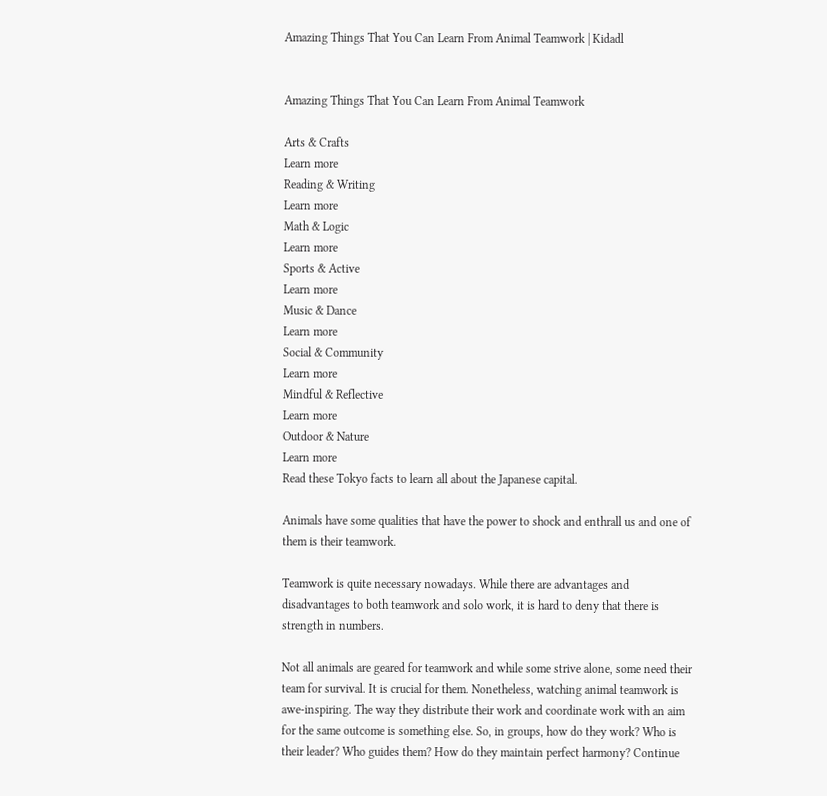Amazing Things That You Can Learn From Animal Teamwork | Kidadl


Amazing Things That You Can Learn From Animal Teamwork

Arts & Crafts
Learn more
Reading & Writing
Learn more
Math & Logic
Learn more
Sports & Active
Learn more
Music & Dance
Learn more
Social & Community
Learn more
Mindful & Reflective
Learn more
Outdoor & Nature
Learn more
Read these Tokyo facts to learn all about the Japanese capital.

Animals have some qualities that have the power to shock and enthrall us and one of them is their teamwork.

Teamwork is quite necessary nowadays. While there are advantages and disadvantages to both teamwork and solo work, it is hard to deny that there is strength in numbers.

Not all animals are geared for teamwork and while some strive alone, some need their team for survival. It is crucial for them. Nonetheless, watching animal teamwork is awe-inspiring. The way they distribute their work and coordinate work with an aim for the same outcome is something else. So, in groups, how do they work? Who is their leader? Who guides them? How do they maintain perfect harmony? Continue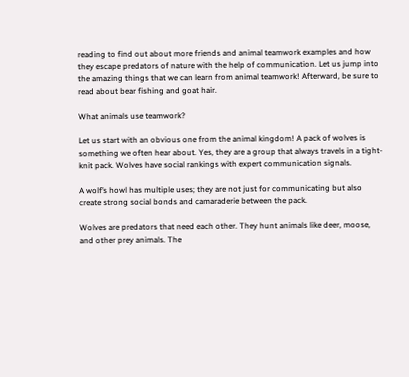reading to find out about more friends and animal teamwork examples and how they escape predators of nature with the help of communication. Let us jump into the amazing things that we can learn from animal teamwork! Afterward, be sure to read about bear fishing and goat hair.

What animals use teamwork?

Let us start with an obvious one from the animal kingdom! A pack of wolves is something we often hear about. Yes, they are a group that always travels in a tight-knit pack. Wolves have social rankings with expert communication signals.

A wolf’s howl has multiple uses; they are not just for communicating but also create strong social bonds and camaraderie between the pack.

Wolves are predators that need each other. They hunt animals like deer, moose, and other prey animals. The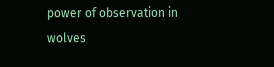power of observation in wolves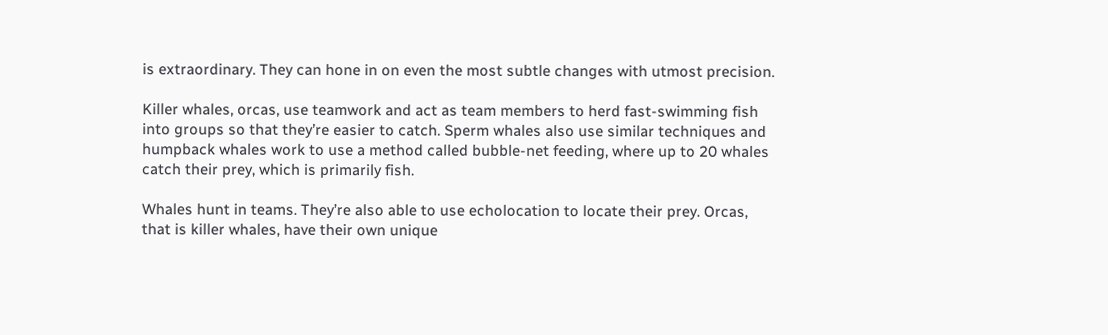is extraordinary. They can hone in on even the most subtle changes with utmost precision.

Killer whales, orcas, use teamwork and act as team members to herd fast-swimming fish into groups so that they’re easier to catch. Sperm whales also use similar techniques and humpback whales work to use a method called bubble-net feeding, where up to 20 whales catch their prey, which is primarily fish.

Whales hunt in teams. They’re also able to use echolocation to locate their prey. Orcas, that is killer whales, have their own unique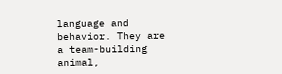language and behavior. They are a team-building animal,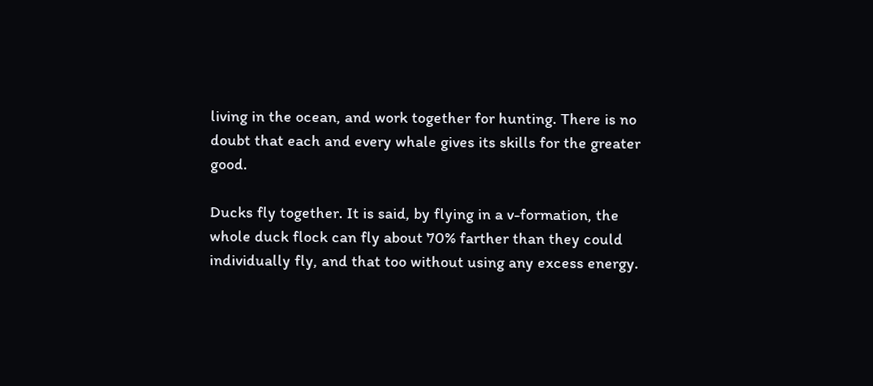living in the ocean, and work together for hunting. There is no doubt that each and every whale gives its skills for the greater good.

Ducks fly together. It is said, by flying in a v-formation, the whole duck flock can fly about 70% farther than they could individually fly, and that too without using any excess energy.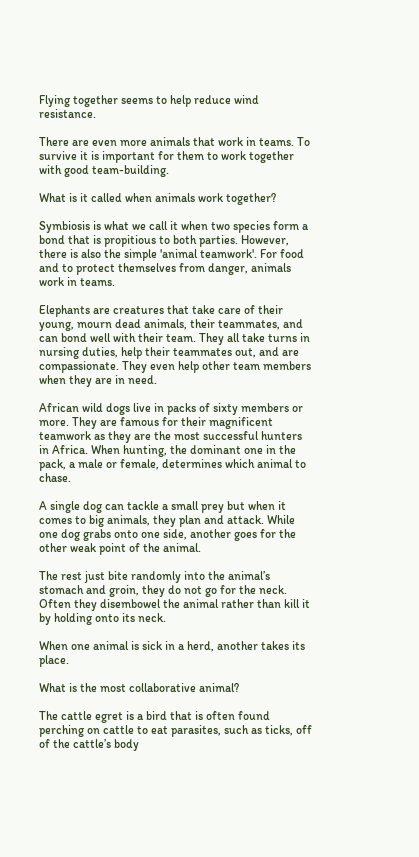Flying together seems to help reduce wind resistance.

There are even more animals that work in teams. To survive it is important for them to work together with good team-building.

What is it called when animals work together?

Symbiosis is what we call it when two species form a bond that is propitious to both parties. However, there is also the simple 'animal teamwork'. For food and to protect themselves from danger, animals work in teams.

Elephants are creatures that take care of their young, mourn dead animals, their teammates, and can bond well with their team. They all take turns in nursing duties, help their teammates out, and are compassionate. They even help other team members when they are in need.

African wild dogs live in packs of sixty members or more. They are famous for their magnificent teamwork as they are the most successful hunters in Africa. When hunting, the dominant one in the pack, a male or female, determines which animal to chase.

A single dog can tackle a small prey but when it comes to big animals, they plan and attack. While one dog grabs onto one side, another goes for the other weak point of the animal.

The rest just bite randomly into the animal’s stomach and groin, they do not go for the neck. Often they disembowel the animal rather than kill it by holding onto its neck.

When one animal is sick in a herd, another takes its place.

What is the most collaborative animal?

The cattle egret is a bird that is often found perching on cattle to eat parasites, such as ticks, off of the cattle’s body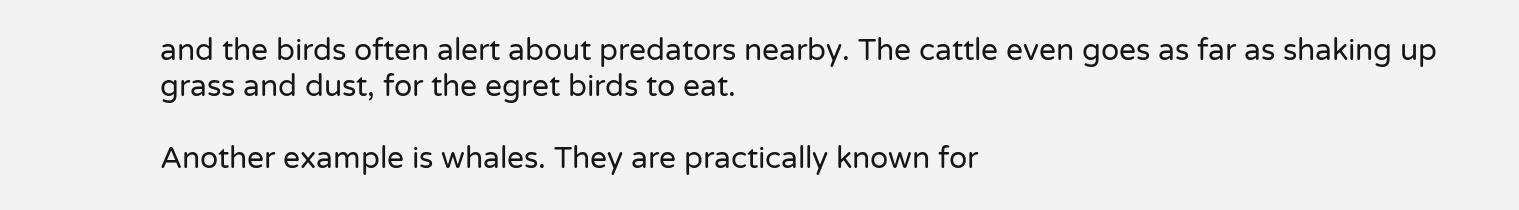and the birds often alert about predators nearby. The cattle even goes as far as shaking up grass and dust, for the egret birds to eat.

Another example is whales. They are practically known for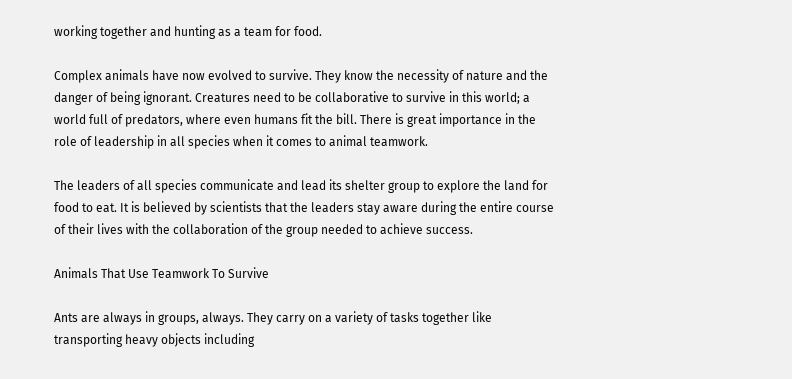working together and hunting as a team for food.

Complex animals have now evolved to survive. They know the necessity of nature and the danger of being ignorant. Creatures need to be collaborative to survive in this world; a world full of predators, where even humans fit the bill. There is great importance in the role of leadership in all species when it comes to animal teamwork.

The leaders of all species communicate and lead its shelter group to explore the land for food to eat. It is believed by scientists that the leaders stay aware during the entire course of their lives with the collaboration of the group needed to achieve success.

Animals That Use Teamwork To Survive

Ants are always in groups, always. They carry on a variety of tasks together like transporting heavy objects including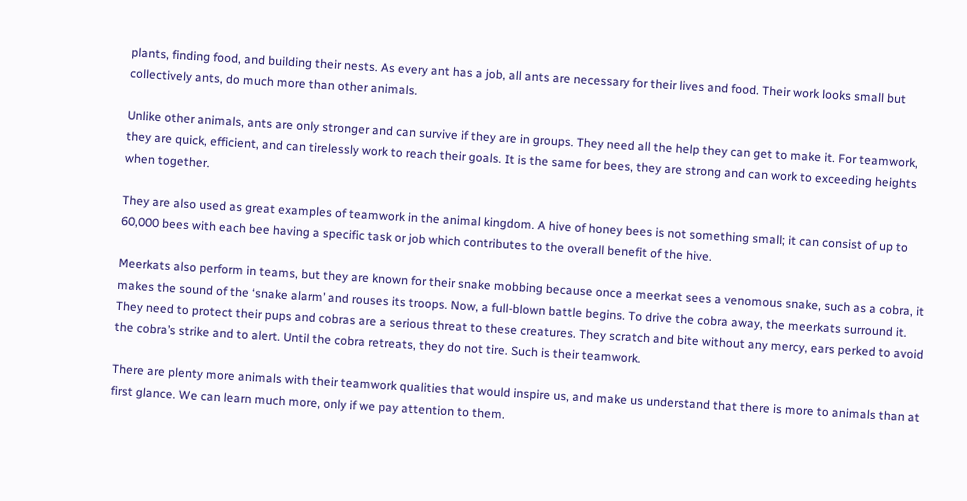plants, finding food, and building their nests. As every ant has a job, all ants are necessary for their lives and food. Their work looks small but collectively ants, do much more than other animals.

Unlike other animals, ants are only stronger and can survive if they are in groups. They need all the help they can get to make it. For teamwork, they are quick, efficient, and can tirelessly work to reach their goals. It is the same for bees, they are strong and can work to exceeding heights when together.

They are also used as great examples of teamwork in the animal kingdom. A hive of honey bees is not something small; it can consist of up to 60,000 bees with each bee having a specific task or job which contributes to the overall benefit of the hive.

Meerkats also perform in teams, but they are known for their snake mobbing because once a meerkat sees a venomous snake, such as a cobra, it makes the sound of the ‘snake alarm’ and rouses its troops. Now, a full-blown battle begins. To drive the cobra away, the meerkats surround it. They need to protect their pups and cobras are a serious threat to these creatures. They scratch and bite without any mercy, ears perked to avoid the cobra’s strike and to alert. Until the cobra retreats, they do not tire. Such is their teamwork.

There are plenty more animals with their teamwork qualities that would inspire us, and make us understand that there is more to animals than at first glance. We can learn much more, only if we pay attention to them.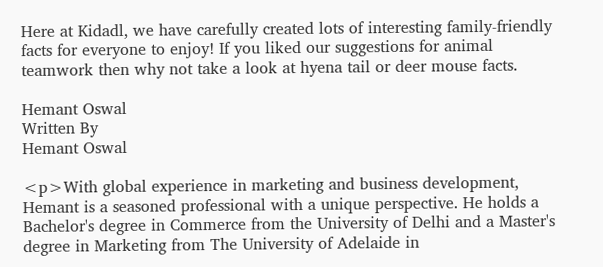Here at Kidadl, we have carefully created lots of interesting family-friendly facts for everyone to enjoy! If you liked our suggestions for animal teamwork then why not take a look at hyena tail or deer mouse facts.

Hemant Oswal
Written By
Hemant Oswal

<p>With global experience in marketing and business development, Hemant is a seasoned professional with a unique perspective. He holds a Bachelor's degree in Commerce from the University of Delhi and a Master's degree in Marketing from The University of Adelaide in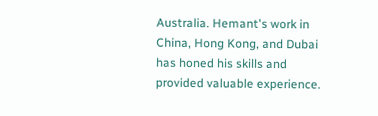Australia. Hemant's work in China, Hong Kong, and Dubai has honed his skills and provided valuable experience.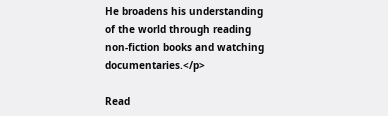He broadens his understanding of the world through reading non-fiction books and watching documentaries.</p>

Read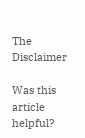The Disclaimer

Was this article helpful?